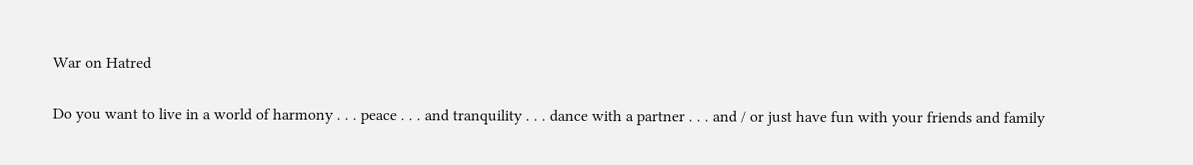War on Hatred

Do you want to live in a world of harmony . . . peace . . . and tranquility . . . dance with a partner . . . and / or just have fun with your friends and family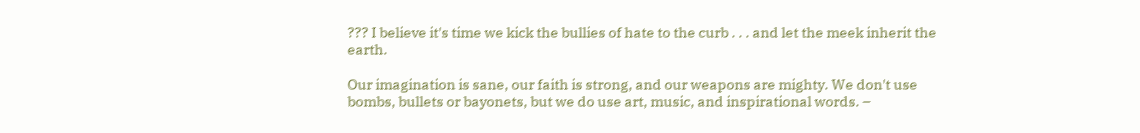??? I believe it's time we kick the bullies of hate to the curb . . . and let the meek inherit the earth.

Our imagination is sane, our faith is strong, and our weapons are mighty. We don't use bombs, bullets or bayonets, but we do use art, music, and inspirational words. –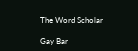The Word Scholar

Gay Bar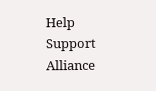Help Support Alliance